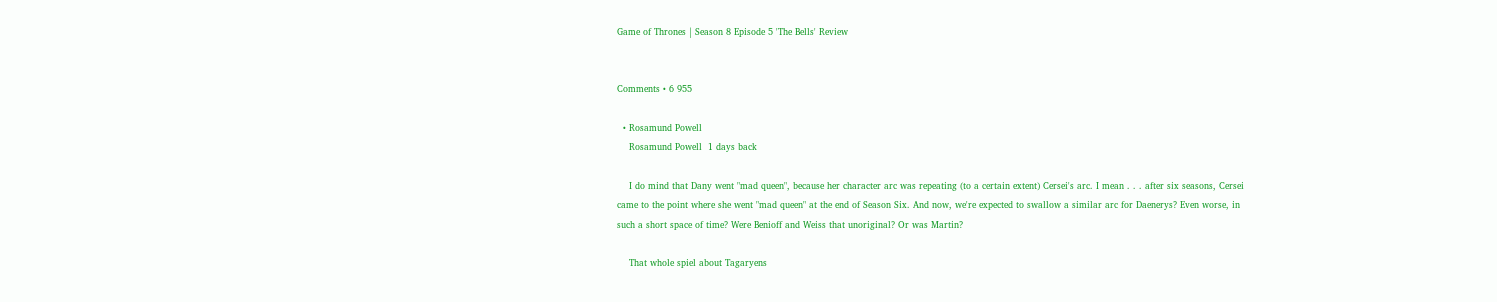Game of Thrones | Season 8 Episode 5 'The Bells' Review


Comments • 6 955

  • Rosamund Powell
    Rosamund Powell  1 days back

    I do mind that Dany went "mad queen", because her character arc was repeating (to a certain extent) Cersei's arc. I mean . . . after six seasons, Cersei came to the point where she went "mad queen" at the end of Season Six. And now, we're expected to swallow a similar arc for Daenerys? Even worse, in such a short space of time? Were Benioff and Weiss that unoriginal? Or was Martin?

    That whole spiel about Tagaryens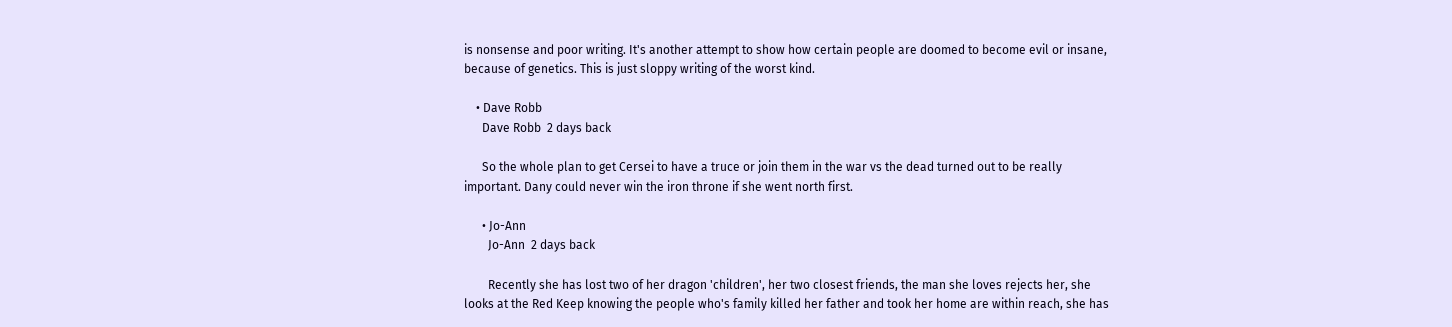is nonsense and poor writing. It's another attempt to show how certain people are doomed to become evil or insane, because of genetics. This is just sloppy writing of the worst kind.

    • Dave Robb
      Dave Robb  2 days back

      So the whole plan to get Cersei to have a truce or join them in the war vs the dead turned out to be really important. Dany could never win the iron throne if she went north first.

      • Jo-Ann
        Jo-Ann  2 days back

        Recently she has lost two of her dragon 'children', her two closest friends, the man she loves rejects her, she looks at the Red Keep knowing the people who's family killed her father and took her home are within reach, she has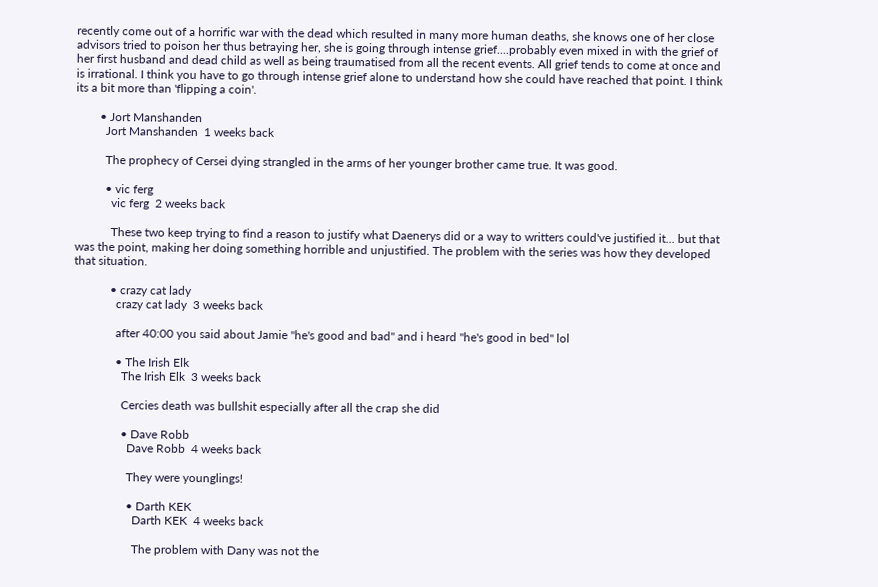recently come out of a horrific war with the dead which resulted in many more human deaths, she knows one of her close advisors tried to poison her thus betraying her, she is going through intense grief....probably even mixed in with the grief of her first husband and dead child as well as being traumatised from all the recent events. All grief tends to come at once and is irrational. I think you have to go through intense grief alone to understand how she could have reached that point. I think its a bit more than 'flipping a coin'.

        • Jort Manshanden
          Jort Manshanden  1 weeks back

          The prophecy of Cersei dying strangled in the arms of her younger brother came true. It was good.

          • vic ferg
            vic ferg  2 weeks back

            These two keep trying to find a reason to justify what Daenerys did or a way to writters could've justified it... but that was the point, making her doing something horrible and unjustified. The problem with the series was how they developed that situation.

            • crazy cat lady
              crazy cat lady  3 weeks back

              after 40:00 you said about Jamie "he's good and bad" and i heard "he's good in bed" lol

              • The Irish Elk
                The Irish Elk  3 weeks back

                Cercies death was bullshit especially after all the crap she did

                • Dave Robb
                  Dave Robb  4 weeks back

                  They were younglings!

                  • Darth KEK
                    Darth KEK  4 weeks back

                    The problem with Dany was not the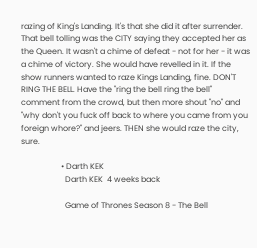razing of King's Landing. It's that she did it after surrender. That bell tolling was the CITY saying they accepted her as the Queen. It wasn't a chime of defeat - not for her - it was a chime of victory. She would have revelled in it. If the show runners wanted to raze Kings Landing, fine. DON'T RING THE BELL. Have the "ring the bell ring the bell" comment from the crowd, but then more shout "no" and "why don't you fuck off back to where you came from you foreign whore?" and jeers. THEN she would raze the city, sure.

                    • Darth KEK
                      Darth KEK  4 weeks back

                      Game of Thrones Season 8 - The Bell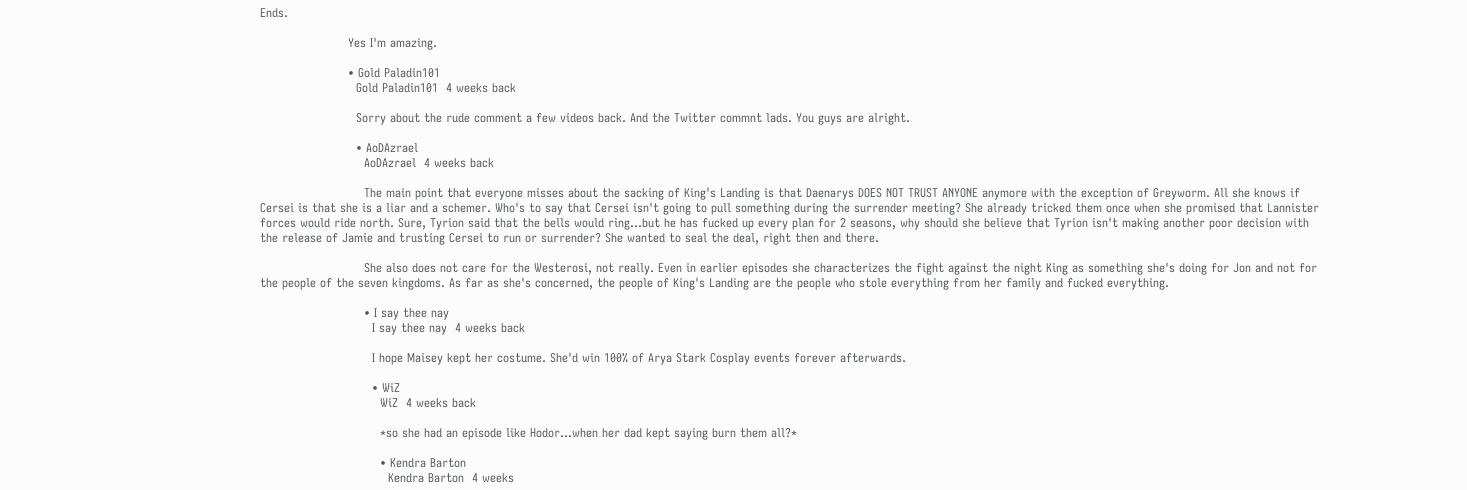Ends.

                      Yes I'm amazing.

                      • Gold Paladin101
                        Gold Paladin101  4 weeks back

                        Sorry about the rude comment a few videos back. And the Twitter commnt lads. You guys are alright.

                        • AoDAzrael
                          AoDAzrael  4 weeks back

                          The main point that everyone misses about the sacking of King's Landing is that Daenarys DOES NOT TRUST ANYONE anymore with the exception of Greyworm. All she knows if Cersei is that she is a liar and a schemer. Who's to say that Cersei isn't going to pull something during the surrender meeting? She already tricked them once when she promised that Lannister forces would ride north. Sure, Tyrion said that the bells would ring...but he has fucked up every plan for 2 seasons, why should she believe that Tyrion isn't making another poor decision with the release of Jamie and trusting Cersei to run or surrender? She wanted to seal the deal, right then and there.

                          She also does not care for the Westerosi, not really. Even in earlier episodes she characterizes the fight against the night King as something she's doing for Jon and not for the people of the seven kingdoms. As far as she's concerned, the people of King's Landing are the people who stole everything from her family and fucked everything.

                          • I say thee nay
                            I say thee nay  4 weeks back

                            I hope Maisey kept her costume. She'd win 100% of Arya Stark Cosplay events forever afterwards.

                            • WiZ
                              WiZ  4 weeks back

                              *so she had an episode like Hodor...when her dad kept saying burn them all?*

                              • Kendra Barton
                                Kendra Barton  4 weeks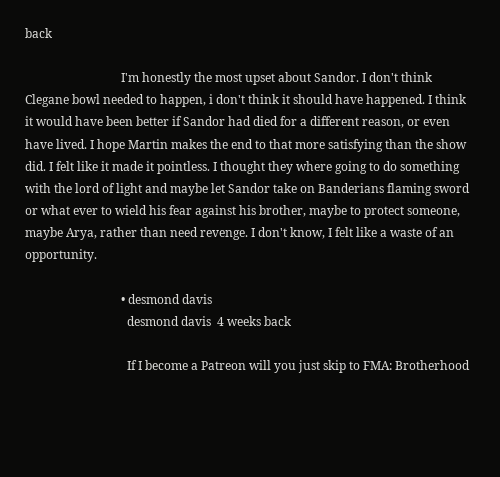back

                                I'm honestly the most upset about Sandor. I don't think Clegane bowl needed to happen, i don't think it should have happened. I think it would have been better if Sandor had died for a different reason, or even have lived. I hope Martin makes the end to that more satisfying than the show did. I felt like it made it pointless. I thought they where going to do something with the lord of light and maybe let Sandor take on Banderians flaming sword or what ever to wield his fear against his brother, maybe to protect someone, maybe Arya, rather than need revenge. I don't know, I felt like a waste of an opportunity.

                                • desmond davis
                                  desmond davis  4 weeks back

                                  If I become a Patreon will you just skip to FMA: Brotherhood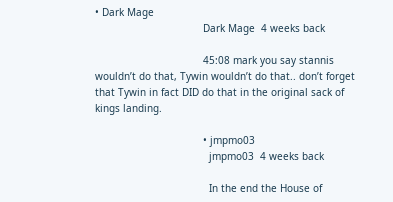• Dark Mage
                                    Dark Mage  4 weeks back

                                    45:08 mark you say stannis wouldn’t do that, Tywin wouldn’t do that.. don’t forget that Tywin in fact DID do that in the original sack of kings landing.

                                    • jmpmo03
                                      jmpmo03  4 weeks back

                                      In the end the House of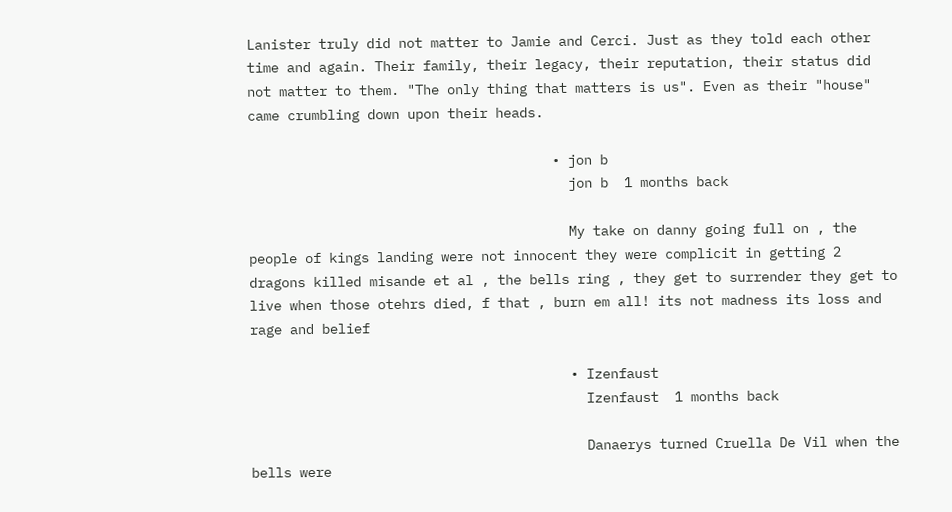Lanister truly did not matter to Jamie and Cerci. Just as they told each other time and again. Their family, their legacy, their reputation, their status did not matter to them. "The only thing that matters is us". Even as their "house" came crumbling down upon their heads.

                                      • jon b
                                        jon b  1 months back

                                        My take on danny going full on , the people of kings landing were not innocent they were complicit in getting 2 dragons killed misande et al , the bells ring , they get to surrender they get to live when those otehrs died, f that , burn em all! its not madness its loss and rage and belief

                                        • Izenfaust
                                          Izenfaust  1 months back

                                          Danaerys turned Cruella De Vil when the bells were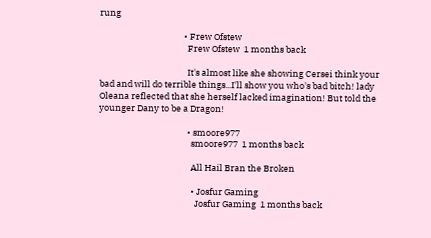rung

                                          • Frew Ofstew
                                            Frew Ofstew  1 months back

                                            It's almost like she showing Cersei think your bad and will do terrible things...I'll show you who's bad bitch! lady Oleana reflected that she herself lacked imagination! But told the younger Dany to be a Dragon!

                                            • smoore977
                                              smoore977  1 months back

                                              All Hail Bran the Broken

                                              • Josfur Gaming
                                                Josfur Gaming  1 months back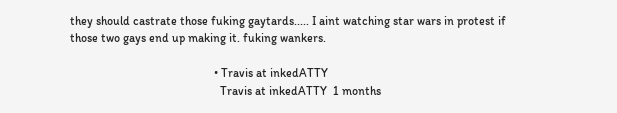they should castrate those fuking gaytards..... I aint watching star wars in protest if those two gays end up making it. fuking wankers.

                                                • Travis at inkedATTY
                                                  Travis at inkedATTY  1 months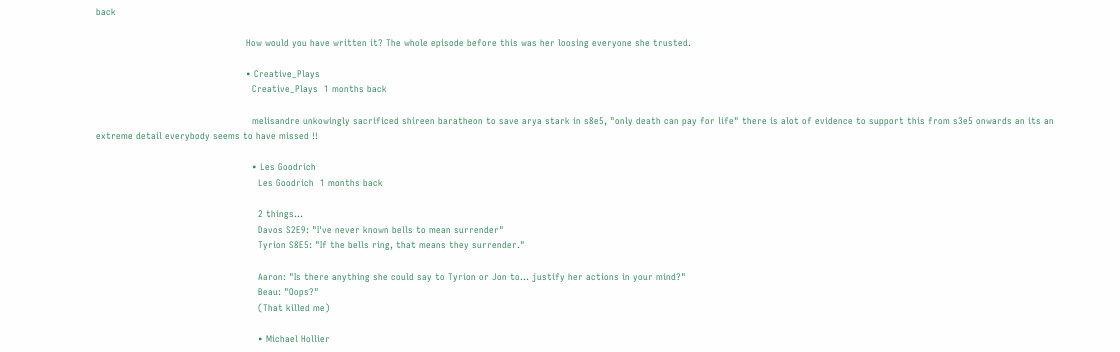back

                                                  How would you have written it? The whole episode before this was her loosing everyone she trusted.

                                                  • Creative_Plays
                                                    Creative_Plays  1 months back

                                                    melisandre unkowingly sacrificed shireen baratheon to save arya stark in s8e5, "only death can pay for life" there is alot of evidence to support this from s3e5 onwards an its an extreme detail everybody seems to have missed !!

                                                    • Les Goodrich
                                                      Les Goodrich  1 months back

                                                      2 things...
                                                      Davos S2E9: "I've never known bells to mean surrender"
                                                      Tyrion S8E5: "If the bells ring, that means they surrender."

                                                      Aaron: "Is there anything she could say to Tyrion or Jon to... justify her actions in your mind?"
                                                      Beau: "Oops?"
                                                      (That killed me)

                                                      • Michael Hollier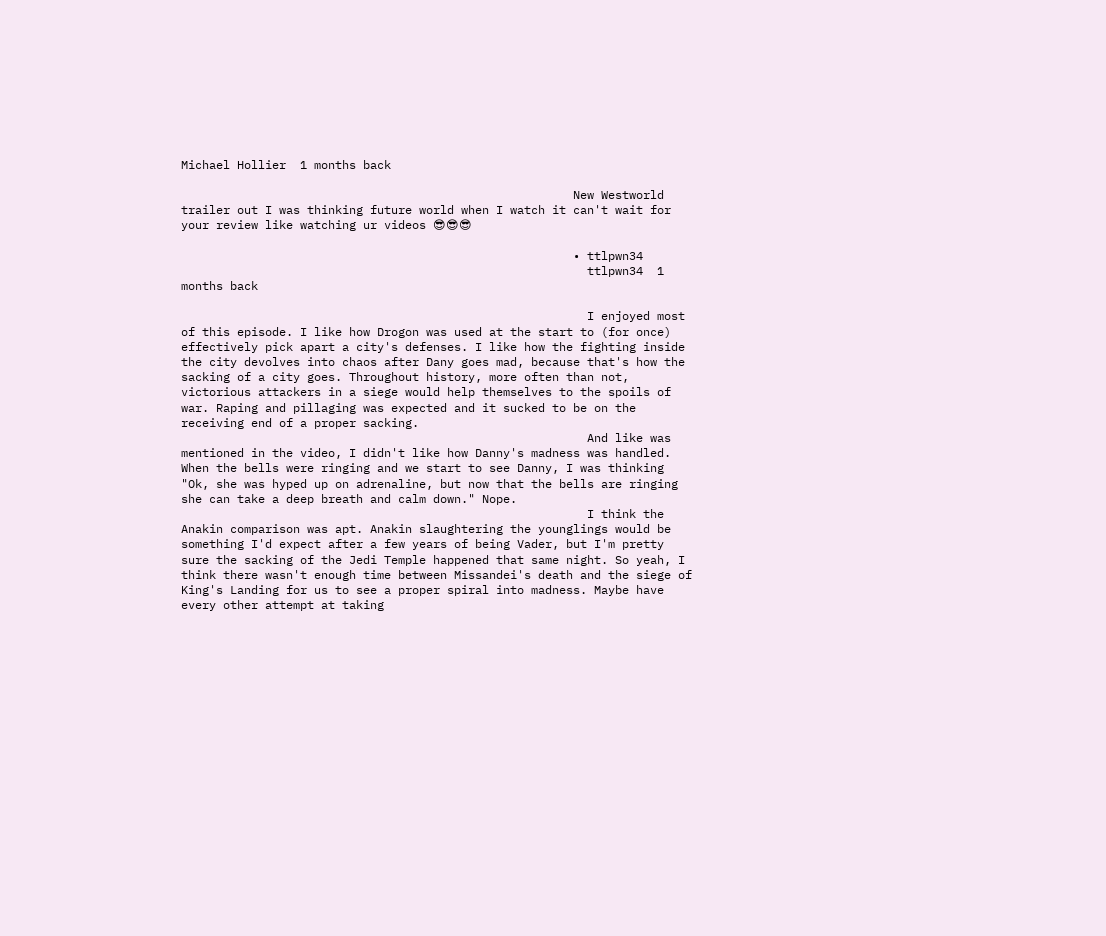Michael Hollier  1 months back

                                                        New Westworld trailer out I was thinking future world when I watch it can't wait for your review like watching ur videos 😎😎😎

                                                        • ttlpwn34
                                                          ttlpwn34  1 months back

                                                          I enjoyed most of this episode. I like how Drogon was used at the start to (for once) effectively pick apart a city's defenses. I like how the fighting inside the city devolves into chaos after Dany goes mad, because that's how the sacking of a city goes. Throughout history, more often than not, victorious attackers in a siege would help themselves to the spoils of war. Raping and pillaging was expected and it sucked to be on the receiving end of a proper sacking.
                                                          And like was mentioned in the video, I didn't like how Danny's madness was handled. When the bells were ringing and we start to see Danny, I was thinking "Ok, she was hyped up on adrenaline, but now that the bells are ringing she can take a deep breath and calm down." Nope.
                                                          I think the Anakin comparison was apt. Anakin slaughtering the younglings would be something I'd expect after a few years of being Vader, but I'm pretty sure the sacking of the Jedi Temple happened that same night. So yeah, I think there wasn't enough time between Missandei's death and the siege of King's Landing for us to see a proper spiral into madness. Maybe have every other attempt at taking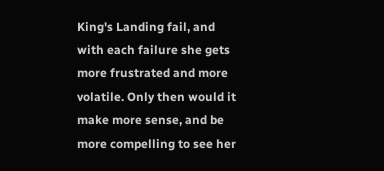King's Landing fail, and with each failure she gets more frustrated and more volatile. Only then would it make more sense, and be more compelling to see her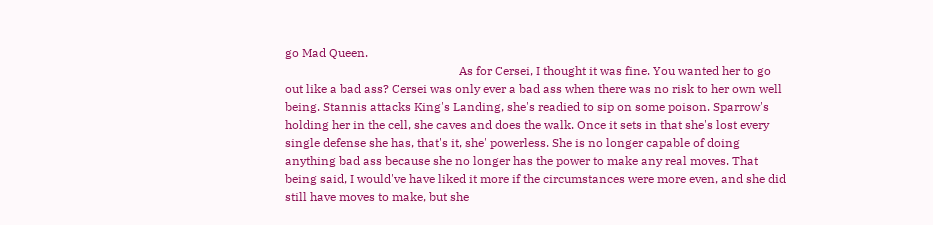go Mad Queen.
                                                          As for Cersei, I thought it was fine. You wanted her to go out like a bad ass? Cersei was only ever a bad ass when there was no risk to her own well being. Stannis attacks King's Landing, she's readied to sip on some poison. Sparrow's holding her in the cell, she caves and does the walk. Once it sets in that she's lost every single defense she has, that's it, she' powerless. She is no longer capable of doing anything bad ass because she no longer has the power to make any real moves. That being said, I would've have liked it more if the circumstances were more even, and she did still have moves to make, but she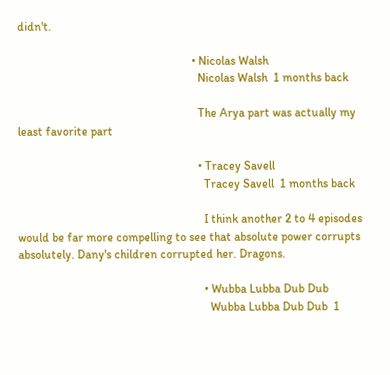didn't.

                                                          • Nicolas Walsh
                                                            Nicolas Walsh  1 months back

                                                            The Arya part was actually my least favorite part

                                                            • Tracey Savell
                                                              Tracey Savell  1 months back

                                                              I think another 2 to 4 episodes would be far more compelling to see that absolute power corrupts absolutely. Dany's children corrupted her. Dragons.

                                                              • Wubba Lubba Dub Dub
                                                                Wubba Lubba Dub Dub  1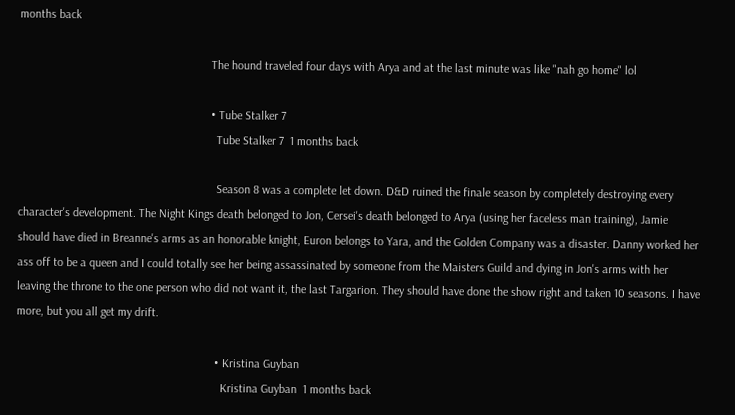months back

                                                                The hound traveled four days with Arya and at the last minute was like "nah go home" lol

                                                                • Tube Stalker 7
                                                                  Tube Stalker 7  1 months back

                                                                  Season 8 was a complete let down. D&D ruined the finale season by completely destroying every character's development. The Night Kings death belonged to Jon, Cersei's death belonged to Arya (using her faceless man training), Jamie should have died in Breanne's arms as an honorable knight, Euron belongs to Yara, and the Golden Company was a disaster. Danny worked her ass off to be a queen and I could totally see her being assassinated by someone from the Maisters Guild and dying in Jon's arms with her leaving the throne to the one person who did not want it, the last Targarion. They should have done the show right and taken 10 seasons. I have more, but you all get my drift.

                                                                  • Kristina Guyban
                                                                    Kristina Guyban  1 months back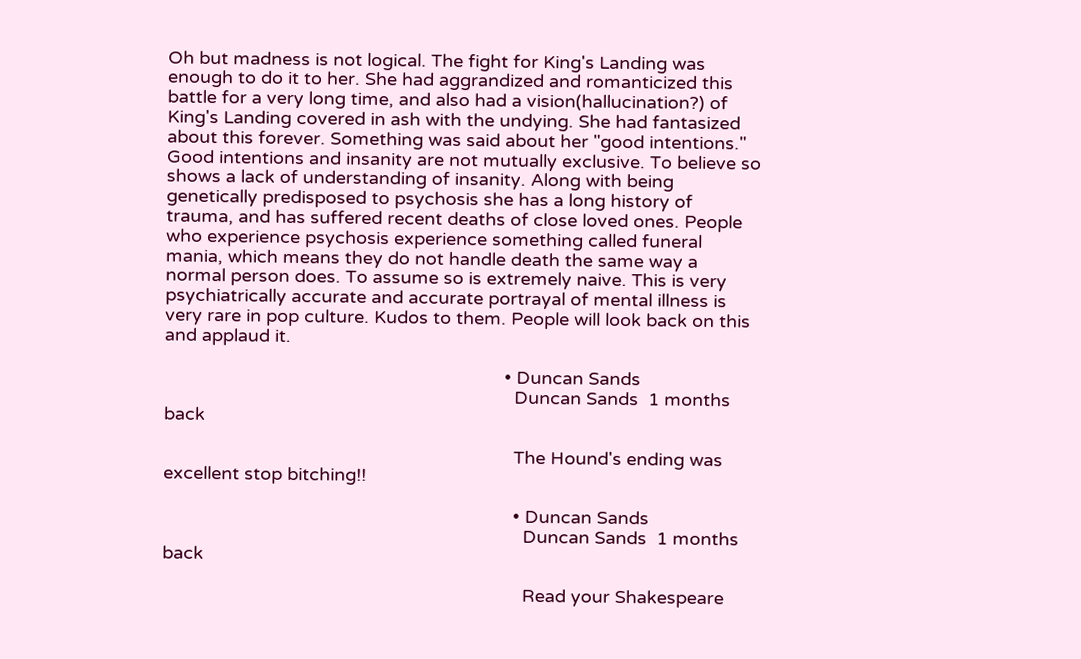Oh but madness is not logical. The fight for King's Landing was enough to do it to her. She had aggrandized and romanticized this battle for a very long time, and also had a vision(hallucination?) of King's Landing covered in ash with the undying. She had fantasized about this forever. Something was said about her "good intentions." Good intentions and insanity are not mutually exclusive. To believe so shows a lack of understanding of insanity. Along with being genetically predisposed to psychosis she has a long history of trauma, and has suffered recent deaths of close loved ones. People who experience psychosis experience something called funeral mania, which means they do not handle death the same way a normal person does. To assume so is extremely naive. This is very psychiatrically accurate and accurate portrayal of mental illness is very rare in pop culture. Kudos to them. People will look back on this and applaud it.

                                                                    • Duncan Sands
                                                                      Duncan Sands  1 months back

                                                                      The Hound's ending was excellent stop bitching!!

                                                                      • Duncan Sands
                                                                        Duncan Sands  1 months back

                                                                        Read your Shakespeare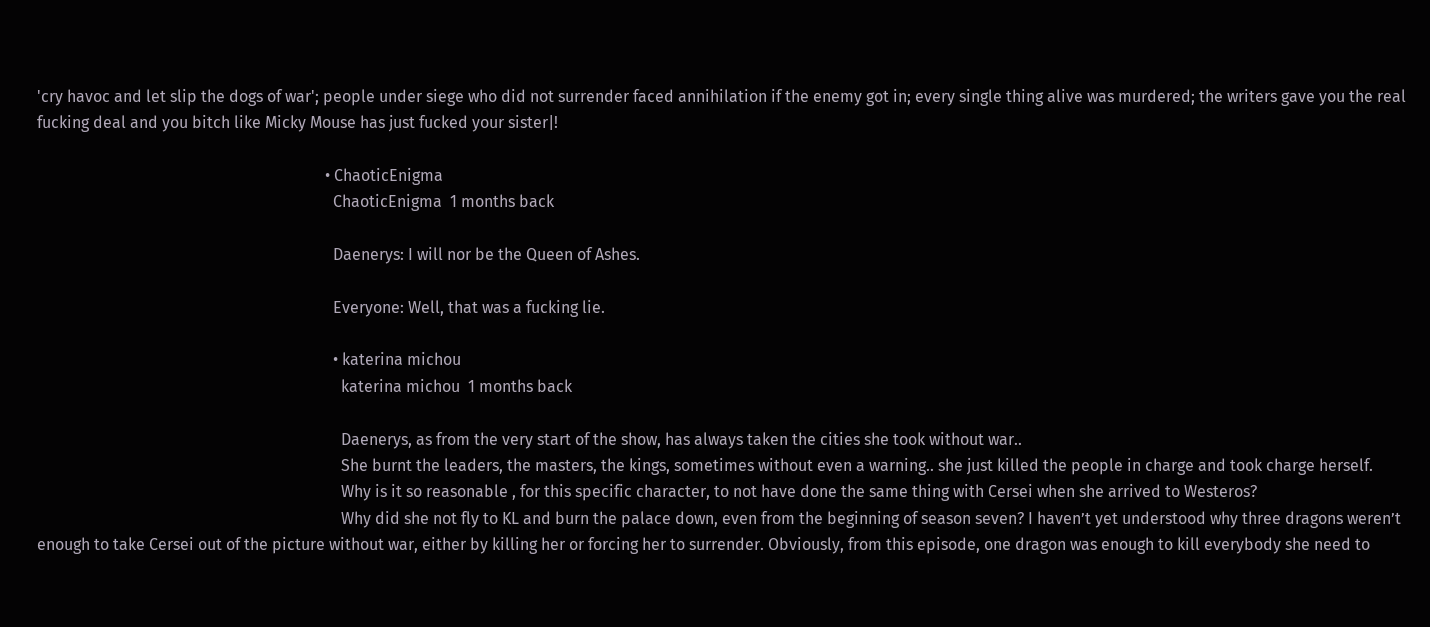'cry havoc and let slip the dogs of war'; people under siege who did not surrender faced annihilation if the enemy got in; every single thing alive was murdered; the writers gave you the real fucking deal and you bitch like Micky Mouse has just fucked your sister|!

                                                                        • ChaoticEnigma
                                                                          ChaoticEnigma  1 months back

                                                                          Daenerys: I will nor be the Queen of Ashes.

                                                                          Everyone: Well, that was a fucking lie.

                                                                          • katerina michou
                                                                            katerina michou  1 months back

                                                                            Daenerys, as from the very start of the show, has always taken the cities she took without war..
                                                                            She burnt the leaders, the masters, the kings, sometimes without even a warning.. she just killed the people in charge and took charge herself.
                                                                            Why is it so reasonable , for this specific character, to not have done the same thing with Cersei when she arrived to Westeros?
                                                                            Why did she not fly to KL and burn the palace down, even from the beginning of season seven? I haven’t yet understood why three dragons weren’t enough to take Cersei out of the picture without war, either by killing her or forcing her to surrender. Obviously, from this episode, one dragon was enough to kill everybody she need to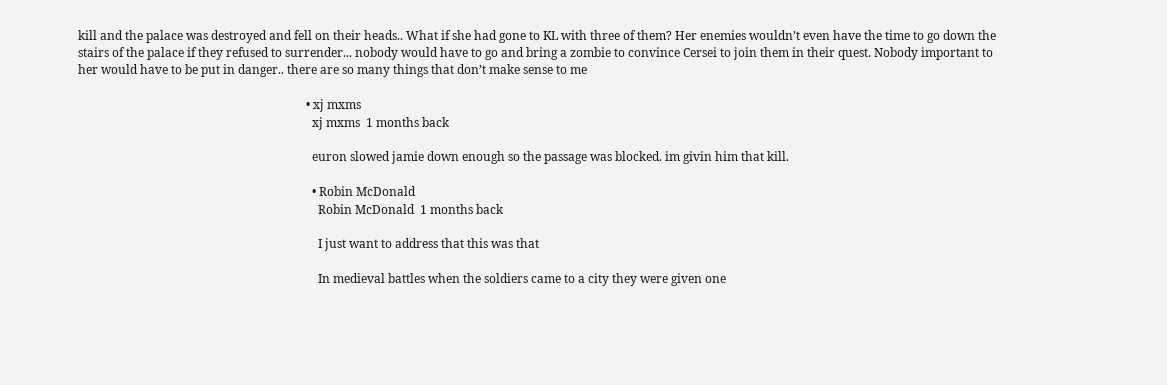kill and the palace was destroyed and fell on their heads.. What if she had gone to KL with three of them? Her enemies wouldn’t even have the time to go down the stairs of the palace if they refused to surrender... nobody would have to go and bring a zombie to convince Cersei to join them in their quest. Nobody important to her would have to be put in danger.. there are so many things that don’t make sense to me

                                                                            • xj mxms
                                                                              xj mxms  1 months back

                                                                              euron slowed jamie down enough so the passage was blocked. im givin him that kill.

                                                                              • Robin McDonald
                                                                                Robin McDonald  1 months back

                                                                                I just want to address that this was that

                                                                                In medieval battles when the soldiers came to a city they were given one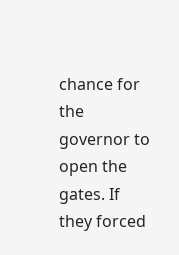chance for the governor to open the gates. If they forced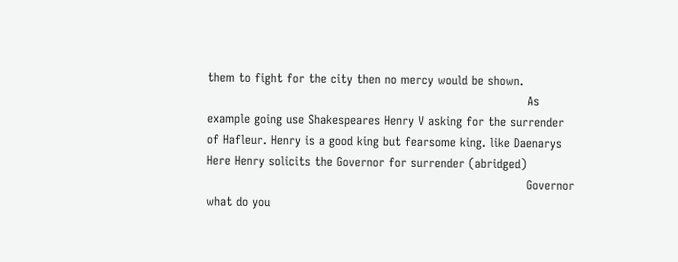them to fight for the city then no mercy would be shown.
                                                                                As example going use Shakespeares Henry V asking for the surrender of Hafleur. Henry is a good king but fearsome king. like Daenarys Here Henry solicits the Governor for surrender (abridged)
                                                                                Governor what do you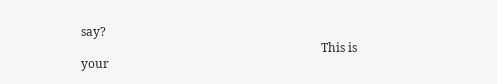say?
                                                                                This is your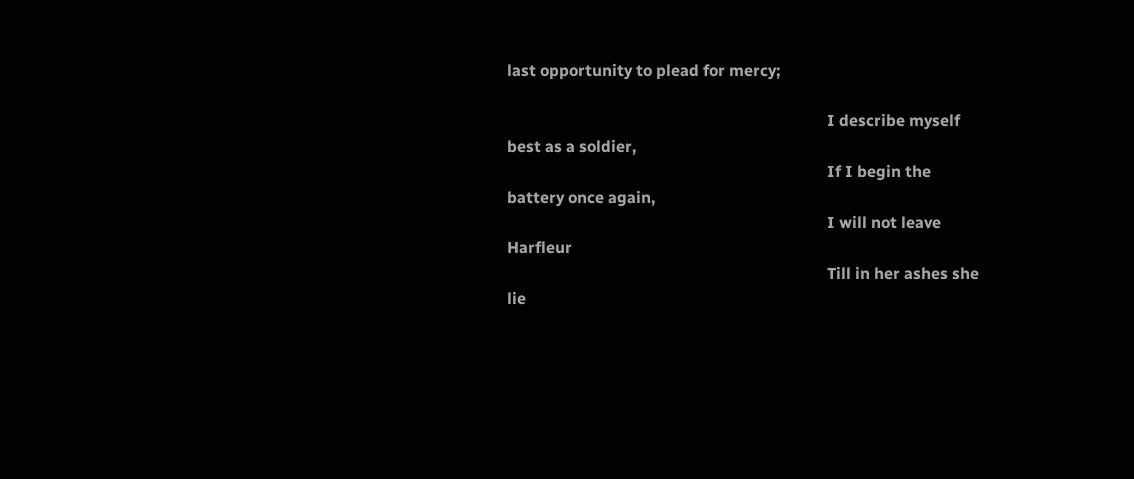last opportunity to plead for mercy;

                                                                                I describe myself best as a soldier,
                                                                                If I begin the battery once again,
                                                                                I will not leave Harfleur
                                                                                Till in her ashes she lie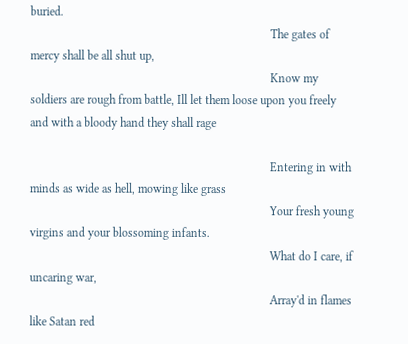buried.
                                                                                The gates of mercy shall be all shut up,
                                                                                Know my soldiers are rough from battle, Ill let them loose upon you freely and with a bloody hand they shall rage

                                                                                Entering in with minds as wide as hell, mowing like grass
                                                                                Your fresh young virgins and your blossoming infants.
                                                                                What do I care, if uncaring war,
                                                                                Array'd in flames like Satan red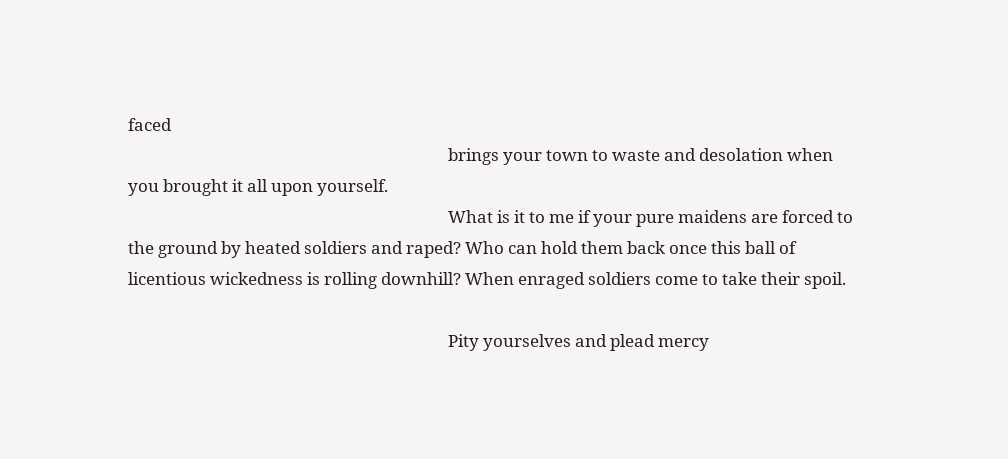faced
                                                                                brings your town to waste and desolation when you brought it all upon yourself.
                                                                                What is it to me if your pure maidens are forced to the ground by heated soldiers and raped? Who can hold them back once this ball of licentious wickedness is rolling downhill? When enraged soldiers come to take their spoil.

                                                                                Pity yourselves and plead mercy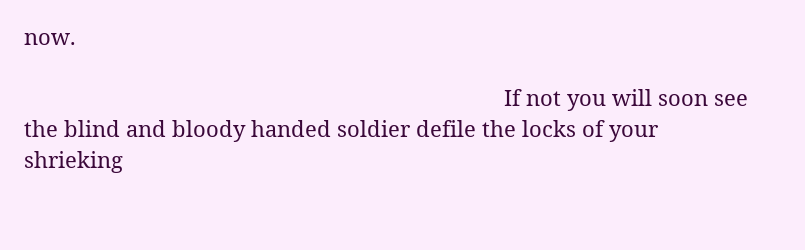now.

                                                                                If not you will soon see the blind and bloody handed soldier defile the locks of your shrieking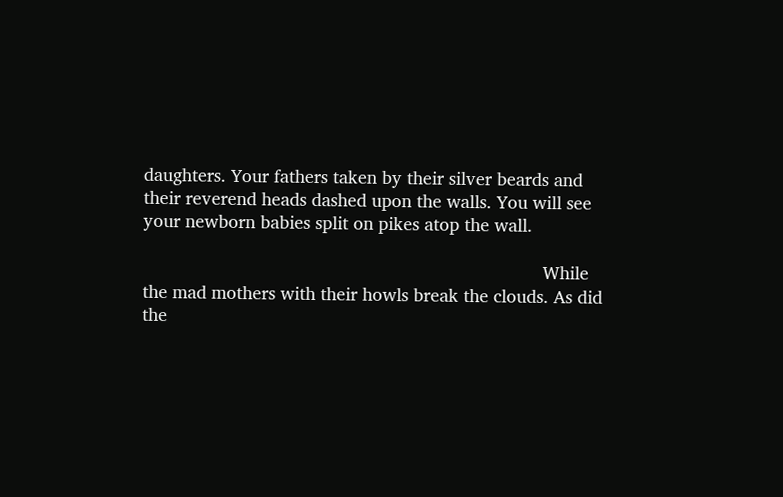daughters. Your fathers taken by their silver beards and their reverend heads dashed upon the walls. You will see your newborn babies split on pikes atop the wall.

                                                                                While the mad mothers with their howls break the clouds. As did the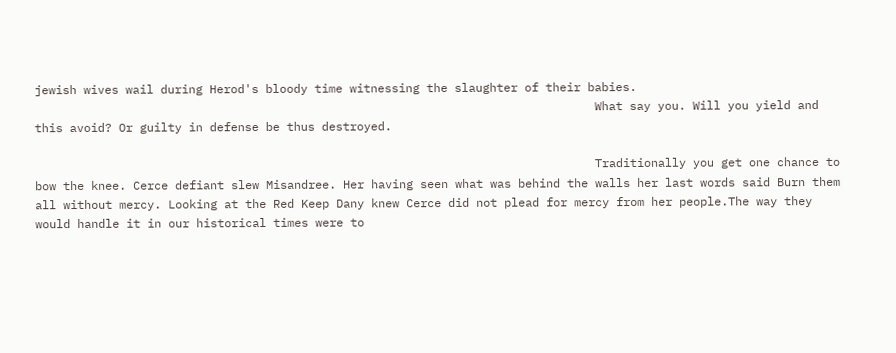jewish wives wail during Herod's bloody time witnessing the slaughter of their babies.
                                                                                What say you. Will you yield and this avoid? Or guilty in defense be thus destroyed.

                                                                                Traditionally you get one chance to bow the knee. Cerce defiant slew Misandree. Her having seen what was behind the walls her last words said Burn them all without mercy. Looking at the Red Keep Dany knew Cerce did not plead for mercy from her people.The way they would handle it in our historical times were to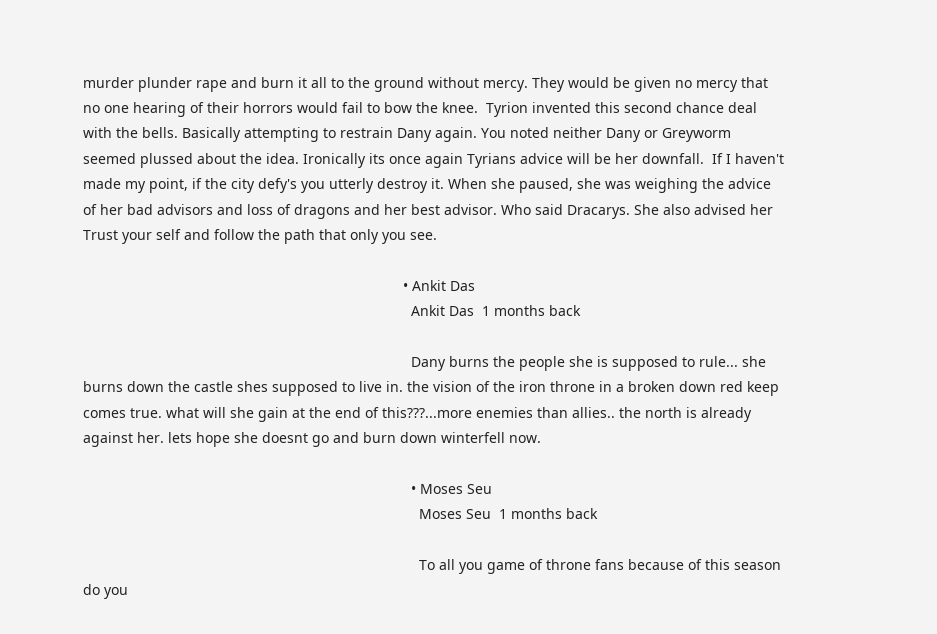murder plunder rape and burn it all to the ground without mercy. They would be given no mercy that no one hearing of their horrors would fail to bow the knee.  Tyrion invented this second chance deal with the bells. Basically attempting to restrain Dany again. You noted neither Dany or Greyworm seemed plussed about the idea. Ironically its once again Tyrians advice will be her downfall.  If I haven't made my point, if the city defy's you utterly destroy it. When she paused, she was weighing the advice of her bad advisors and loss of dragons and her best advisor. Who said Dracarys. She also advised her Trust your self and follow the path that only you see.

                                                                                • Ankit Das
                                                                                  Ankit Das  1 months back

                                                                                  Dany burns the people she is supposed to rule... she burns down the castle shes supposed to live in. the vision of the iron throne in a broken down red keep comes true. what will she gain at the end of this???...more enemies than allies.. the north is already against her. lets hope she doesnt go and burn down winterfell now.

                                                                                  • Moses Seu
                                                                                    Moses Seu  1 months back

                                                                                    To all you game of throne fans because of this season do you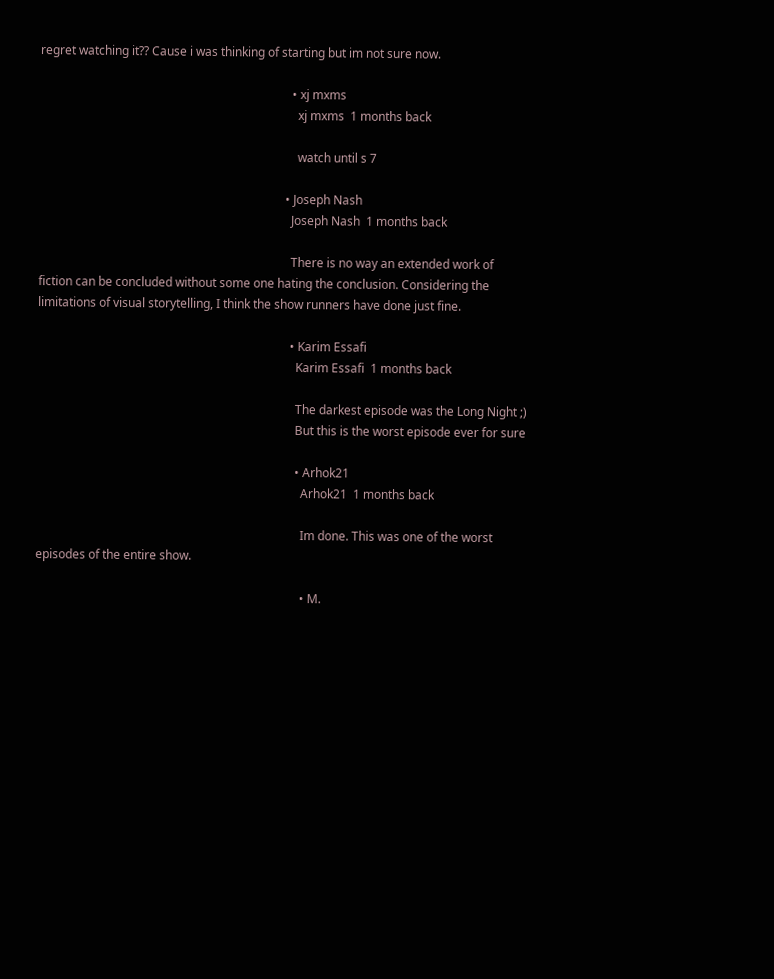regret watching it?? Cause i was thinking of starting but im not sure now.

                                                                                    • xj mxms
                                                                                      xj mxms  1 months back

                                                                                      watch until s 7

                                                                                  • Joseph Nash
                                                                                    Joseph Nash  1 months back

                                                                                    There is no way an extended work of fiction can be concluded without some one hating the conclusion. Considering the limitations of visual storytelling, I think the show runners have done just fine.

                                                                                    • Karim Essafi
                                                                                      Karim Essafi  1 months back

                                                                                      The darkest episode was the Long Night ;)
                                                                                      But this is the worst episode ever for sure

                                                                                      • Arhok21
                                                                                        Arhok21  1 months back

                                                                                        Im done. This was one of the worst episodes of the entire show.

                                                                                        • M.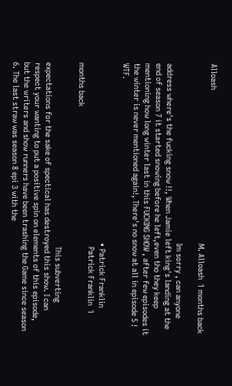Alloash
                                                                                          M. Alloash  1 months back

                                                                                          Im sorry , can anyone address where's the fucking snow !!, When Jamie left king's landing at the end of season 7 it started snowing before he left,even tho they keep mentioning how long winter last in this FUCKING SHOW , after few episodes it the winter is never mentioned again!, There's no snow at all in episode 5 ! WTF.

                                                                                          • Patrick Franklin
                                                                                            Patrick Franklin  1 months back

                                                                                            This subverting expectations for the sake of spectical has destroyed this show. I can respect your wanting to put a positive spin on elements of this episode, but the writers and show runners have been trashing the Game since season 6. The last straw was season 8 epi 3 with the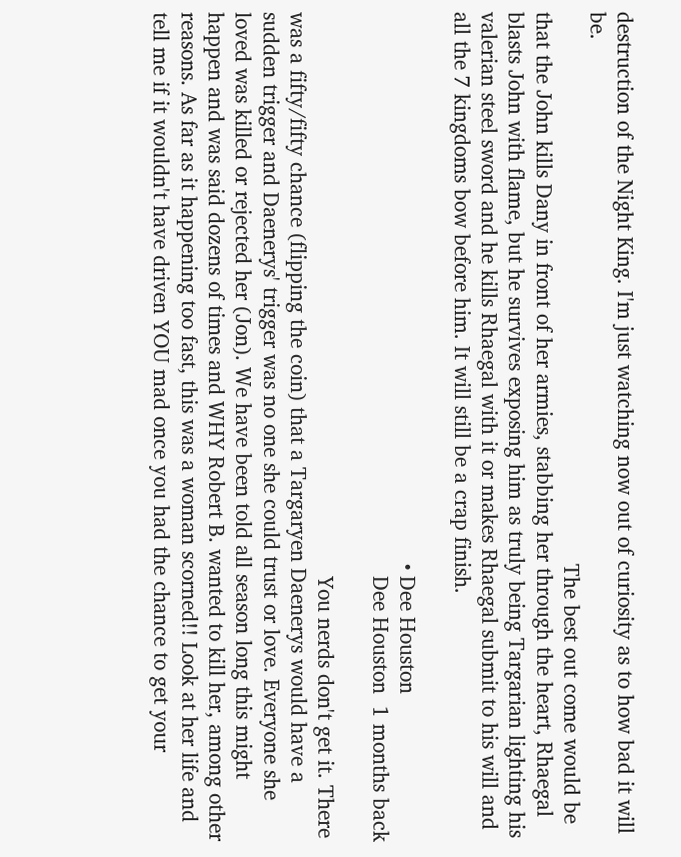destruction of the Night King. I'm just watching now out of curiosity as to how bad it will be.
                                                                                            The best out come would be that the John kills Dany in front of her armies, stabbing her through the heart, Rhaegal blasts John with flame, but he survives exposing him as truly being Targarian lighting his valerian steel sword and he kills Rhaegal with it or makes Rhaegal submit to his will and all the 7 kingdoms bow before him. It will still be a crap finish.

                                                                                            • Dee Houston
                                                                                              Dee Houston  1 months back

                                                                                              You nerds don't get it. There was a fifty/fifty chance (flipping the coin) that a Targaryen Daenerys would have a sudden trigger and Daenerys' trigger was no one she could trust or love. Everyone she loved was killed or rejected her (Jon). We have been told all season long this might happen and was said dozens of times and WHY Robert B. wanted to kill her, among other reasons. As far as it happening too fast, this was a woman scorned!! Look at her life and tell me if it wouldn't have driven YOU mad once you had the chance to get your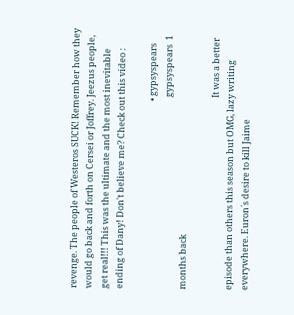revenge. The people of Westeros SUCK! Remember how they would go back and forth on Cersei or Joffrey. Jeezus people, get real!!! This was the ultimate and the most inevitable ending of Dany! Don't believe me? Check out this video :

                                                                                              • gypsyspears
                                                                                                gypsyspears  1 months back

                                                                                                It was a better episode than others this season but OMG, lazy writing everywhere. Euron´s desire to kill Jaime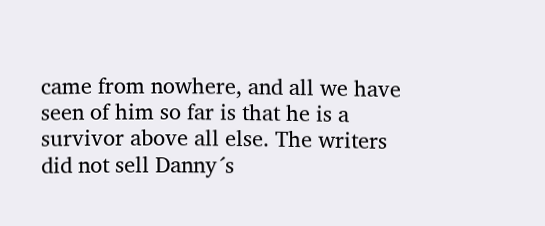came from nowhere, and all we have seen of him so far is that he is a survivor above all else. The writers did not sell Danny´s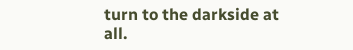turn to the darkside at all.